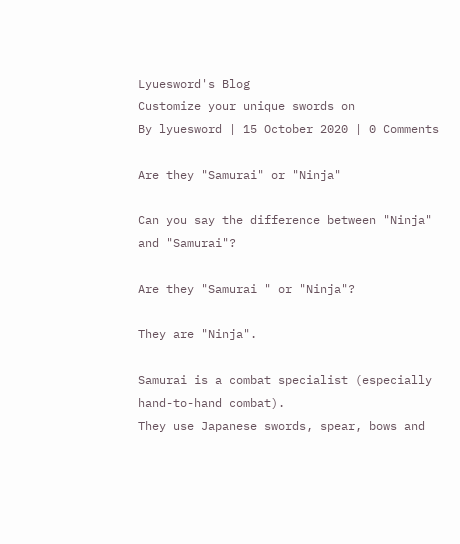Lyuesword's Blog
Customize your unique swords on
By lyuesword | 15 October 2020 | 0 Comments

Are they "Samurai" or "Ninja"

Can you say the difference between "Ninja" and "Samurai"?

Are they "Samurai " or "Ninja"?

They are "Ninja".

Samurai is a combat specialist (especially hand-to-hand combat).
They use Japanese swords, spear, bows and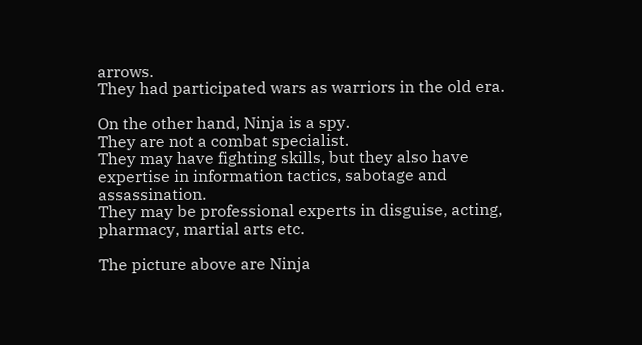arrows.
They had participated wars as warriors in the old era.

On the other hand, Ninja is a spy.
They are not a combat specialist.
They may have fighting skills, but they also have expertise in information tactics, sabotage and assassination.
They may be professional experts in disguise, acting, pharmacy, martial arts etc.

The picture above are Ninja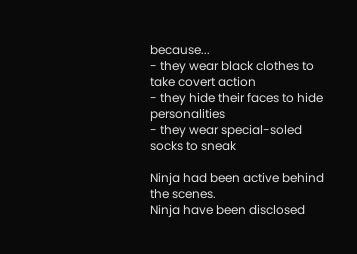because...
- they wear black clothes to take covert action
- they hide their faces to hide personalities
- they wear special-soled socks to sneak

Ninja had been active behind the scenes.
Ninja have been disclosed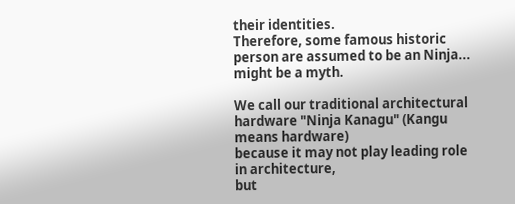their identities.
Therefore, some famous historic person are assumed to be an Ninja... might be a myth.

We call our traditional architectural hardware "Ninja Kanagu" (Kangu means hardware)
because it may not play leading role in architecture,
but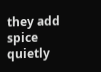they add spice quietly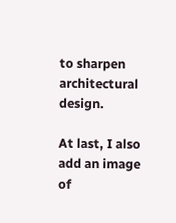to sharpen architectural design.

At last, I also add an image of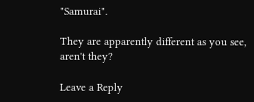"Samurai".

They are apparently different as you see, aren't they?

Leave a Reply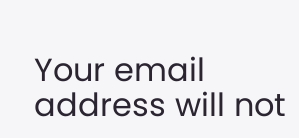Your email address will not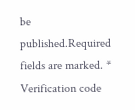be published.Required fields are marked. *
Verification code